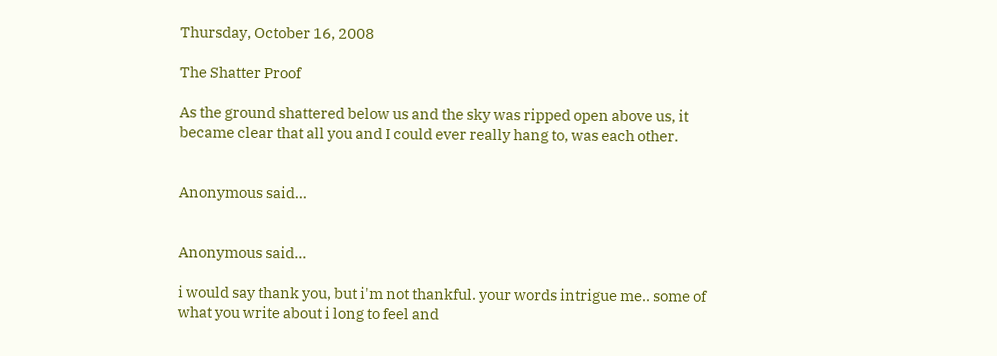Thursday, October 16, 2008

The Shatter Proof

As the ground shattered below us and the sky was ripped open above us, it became clear that all you and I could ever really hang to, was each other.


Anonymous said...


Anonymous said...

i would say thank you, but i'm not thankful. your words intrigue me.. some of what you write about i long to feel and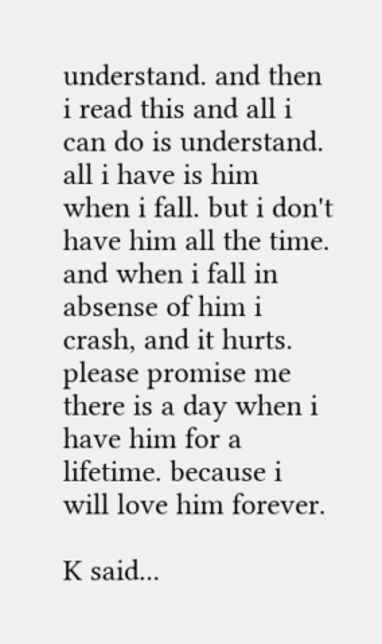understand. and then i read this and all i can do is understand. all i have is him when i fall. but i don't have him all the time. and when i fall in absense of him i crash, and it hurts. please promise me there is a day when i have him for a lifetime. because i will love him forever.

K said...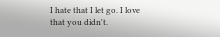I hate that I let go. I love that you didn't.